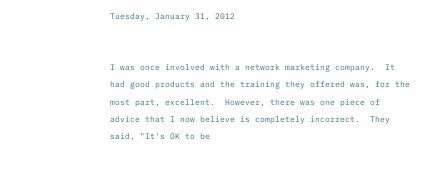Tuesday, January 31, 2012


I was once involved with a network marketing company.  It had good products and the training they offered was, for the most part, excellent.  However, there was one piece of advice that I now believe is completely incorrect.  They said, "It's OK to be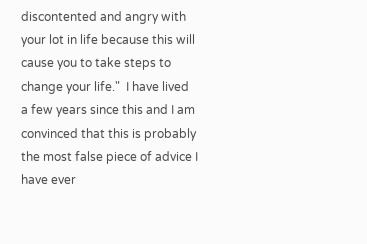discontented and angry with your lot in life because this will cause you to take steps to change your life."  I have lived a few years since this and I am convinced that this is probably the most false piece of advice I have ever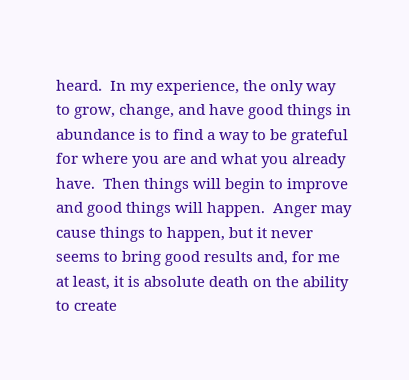heard.  In my experience, the only way to grow, change, and have good things in abundance is to find a way to be grateful for where you are and what you already have.  Then things will begin to improve and good things will happen.  Anger may cause things to happen, but it never seems to bring good results and, for me at least, it is absolute death on the ability to create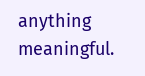anything meaningful.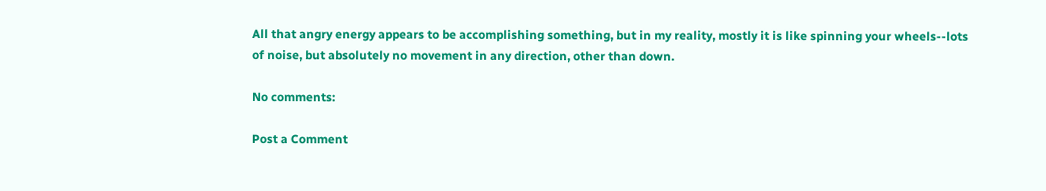All that angry energy appears to be accomplishing something, but in my reality, mostly it is like spinning your wheels--lots of noise, but absolutely no movement in any direction, other than down.

No comments:

Post a Comment